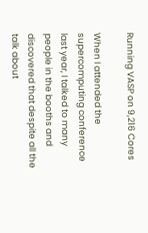Running VASP on 9,216 Cores

When I attended the supercomputing conference last year, I talked to many people in the booths and discovered that despite all the talk about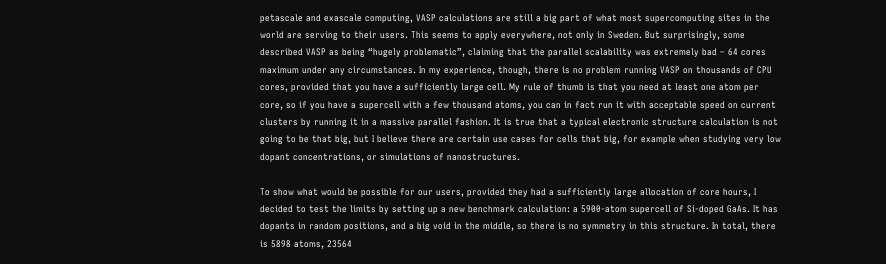petascale and exascale computing, VASP calculations are still a big part of what most supercomputing sites in the world are serving to their users. This seems to apply everywhere, not only in Sweden. But surprisingly, some described VASP as being “hugely problematic”, claiming that the parallel scalability was extremely bad – 64 cores maximum under any circumstances. In my experience, though, there is no problem running VASP on thousands of CPU cores, provided that you have a sufficiently large cell. My rule of thumb is that you need at least one atom per core, so if you have a supercell with a few thousand atoms, you can in fact run it with acceptable speed on current clusters by running it in a massive parallel fashion. It is true that a typical electronic structure calculation is not going to be that big, but I believe there are certain use cases for cells that big, for example when studying very low dopant concentrations, or simulations of nanostructures.

To show what would be possible for our users, provided they had a sufficiently large allocation of core hours, I decided to test the limits by setting up a new benchmark calculation: a 5900-atom supercell of Si-doped GaAs. It has dopants in random positions, and a big void in the middle, so there is no symmetry in this structure. In total, there is 5898 atoms, 23564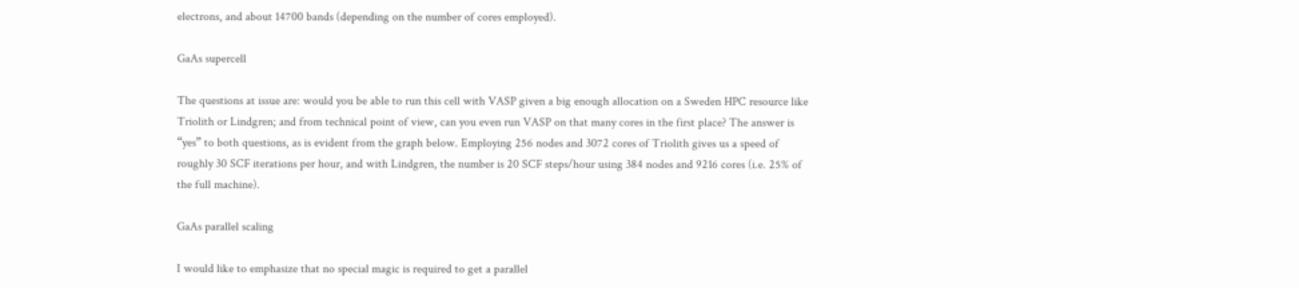electrons, and about 14700 bands (depending on the number of cores employed).

GaAs supercell

The questions at issue are: would you be able to run this cell with VASP given a big enough allocation on a Sweden HPC resource like Triolith or Lindgren; and from technical point of view, can you even run VASP on that many cores in the first place? The answer is “yes” to both questions, as is evident from the graph below. Employing 256 nodes and 3072 cores of Triolith gives us a speed of roughly 30 SCF iterations per hour, and with Lindgren, the number is 20 SCF steps/hour using 384 nodes and 9216 cores (i.e. 25% of the full machine).

GaAs parallel scaling

I would like to emphasize that no special magic is required to get a parallel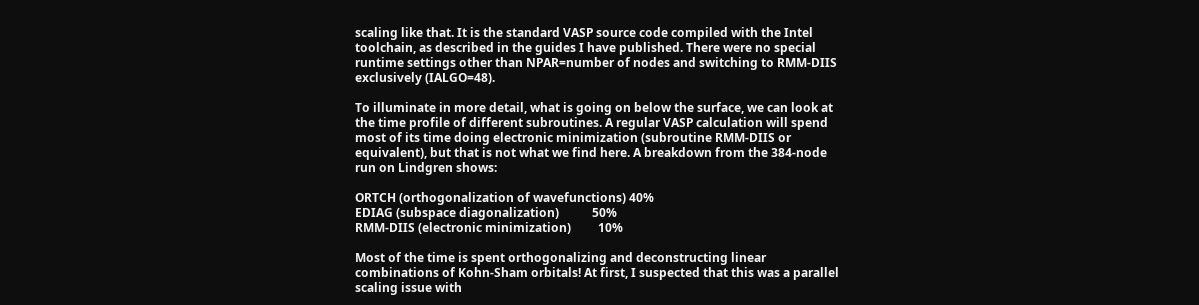scaling like that. It is the standard VASP source code compiled with the Intel toolchain, as described in the guides I have published. There were no special runtime settings other than NPAR=number of nodes and switching to RMM-DIIS exclusively (IALGO=48).

To illuminate in more detail, what is going on below the surface, we can look at the time profile of different subroutines. A regular VASP calculation will spend most of its time doing electronic minimization (subroutine RMM-DIIS or equivalent), but that is not what we find here. A breakdown from the 384-node run on Lindgren shows:

ORTCH (orthogonalization of wavefunctions) 40%
EDIAG (subspace diagonalization)           50%
RMM-DIIS (electronic minimization)         10%

Most of the time is spent orthogonalizing and deconstructing linear combinations of Kohn-Sham orbitals! At first, I suspected that this was a parallel scaling issue with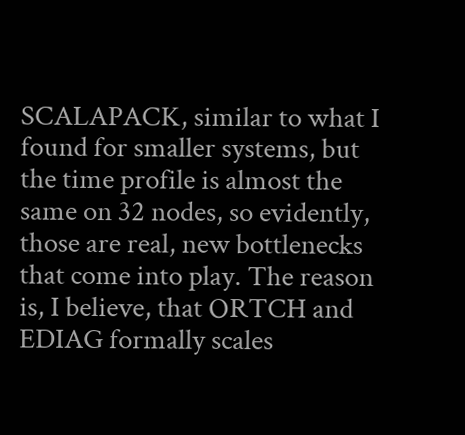SCALAPACK, similar to what I found for smaller systems, but the time profile is almost the same on 32 nodes, so evidently, those are real, new bottlenecks that come into play. The reason is, I believe, that ORTCH and EDIAG formally scales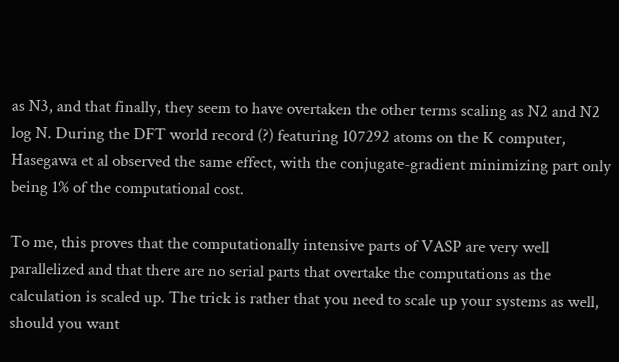as N3, and that finally, they seem to have overtaken the other terms scaling as N2 and N2 log N. During the DFT world record (?) featuring 107292 atoms on the K computer, Hasegawa et al observed the same effect, with the conjugate-gradient minimizing part only being 1% of the computational cost.

To me, this proves that the computationally intensive parts of VASP are very well parallelized and that there are no serial parts that overtake the computations as the calculation is scaled up. The trick is rather that you need to scale up your systems as well, should you want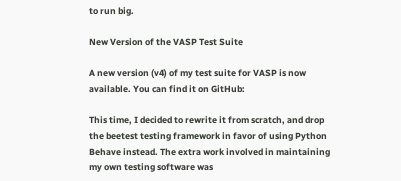to run big.

New Version of the VASP Test Suite

A new version (v4) of my test suite for VASP is now available. You can find it on GitHub:

This time, I decided to rewrite it from scratch, and drop the beetest testing framework in favor of using Python Behave instead. The extra work involved in maintaining my own testing software was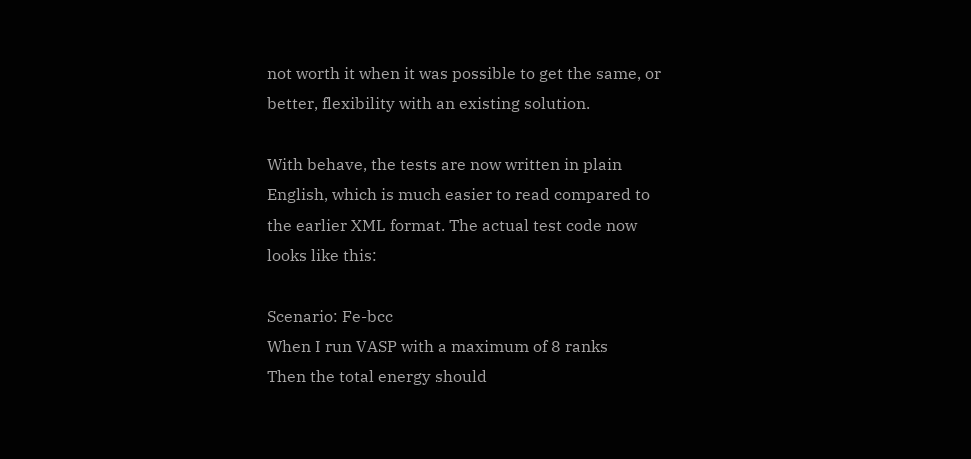not worth it when it was possible to get the same, or better, flexibility with an existing solution.

With behave, the tests are now written in plain English, which is much easier to read compared to the earlier XML format. The actual test code now looks like this:

Scenario: Fe-bcc
When I run VASP with a maximum of 8 ranks
Then the total energy should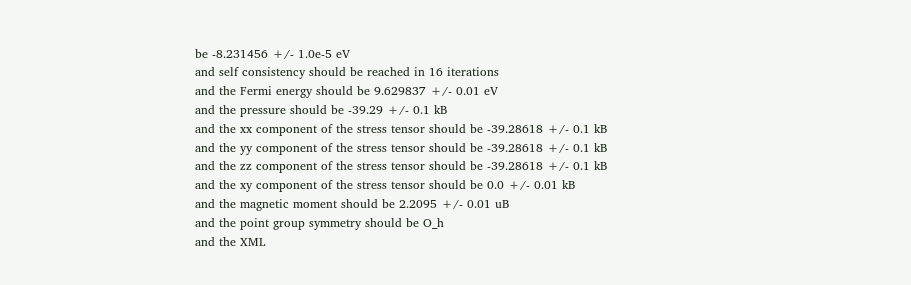be -8.231456 +/- 1.0e-5 eV
and self consistency should be reached in 16 iterations
and the Fermi energy should be 9.629837 +/- 0.01 eV
and the pressure should be -39.29 +/- 0.1 kB
and the xx component of the stress tensor should be -39.28618 +/- 0.1 kB
and the yy component of the stress tensor should be -39.28618 +/- 0.1 kB
and the zz component of the stress tensor should be -39.28618 +/- 0.1 kB
and the xy component of the stress tensor should be 0.0 +/- 0.01 kB
and the magnetic moment should be 2.2095 +/- 0.01 uB
and the point group symmetry should be O_h
and the XML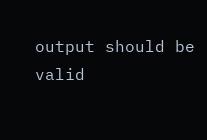output should be valid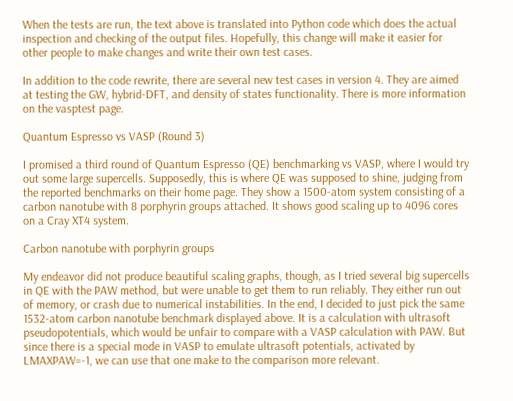When the tests are run, the text above is translated into Python code which does the actual inspection and checking of the output files. Hopefully, this change will make it easier for other people to make changes and write their own test cases.

In addition to the code rewrite, there are several new test cases in version 4. They are aimed at testing the GW, hybrid-DFT, and density of states functionality. There is more information on the vasptest page.

Quantum Espresso vs VASP (Round 3)

I promised a third round of Quantum Espresso (QE) benchmarking vs VASP, where I would try out some large supercells. Supposedly, this is where QE was supposed to shine, judging from the reported benchmarks on their home page. They show a 1500-atom system consisting of a carbon nanotube with 8 porphyrin groups attached. It shows good scaling up to 4096 cores on a Cray XT4 system.

Carbon nanotube with porphyrin groups

My endeavor did not produce beautiful scaling graphs, though, as I tried several big supercells in QE with the PAW method, but were unable to get them to run reliably. They either run out of memory, or crash due to numerical instabilities. In the end, I decided to just pick the same 1532-atom carbon nanotube benchmark displayed above. It is a calculation with ultrasoft pseudopotentials, which would be unfair to compare with a VASP calculation with PAW. But since there is a special mode in VASP to emulate ultrasoft potentials, activated by LMAXPAW=-1, we can use that one make to the comparison more relevant.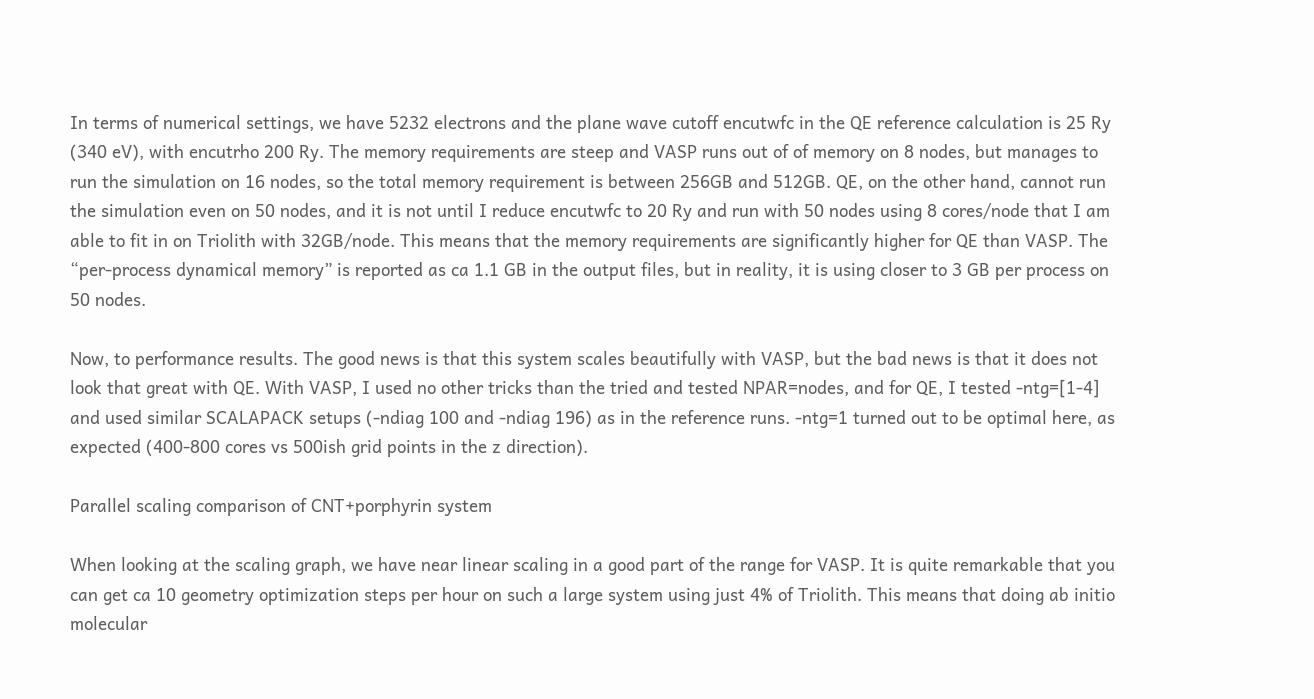In terms of numerical settings, we have 5232 electrons and the plane wave cutoff encutwfc in the QE reference calculation is 25 Ry (340 eV), with encutrho 200 Ry. The memory requirements are steep and VASP runs out of of memory on 8 nodes, but manages to run the simulation on 16 nodes, so the total memory requirement is between 256GB and 512GB. QE, on the other hand, cannot run the simulation even on 50 nodes, and it is not until I reduce encutwfc to 20 Ry and run with 50 nodes using 8 cores/node that I am able to fit in on Triolith with 32GB/node. This means that the memory requirements are significantly higher for QE than VASP. The “per-process dynamical memory” is reported as ca 1.1 GB in the output files, but in reality, it is using closer to 3 GB per process on 50 nodes.

Now, to performance results. The good news is that this system scales beautifully with VASP, but the bad news is that it does not look that great with QE. With VASP, I used no other tricks than the tried and tested NPAR=nodes, and for QE, I tested -ntg=[1-4] and used similar SCALAPACK setups (-ndiag 100 and -ndiag 196) as in the reference runs. -ntg=1 turned out to be optimal here, as expected (400-800 cores vs 500ish grid points in the z direction).

Parallel scaling comparison of CNT+porphyrin system

When looking at the scaling graph, we have near linear scaling in a good part of the range for VASP. It is quite remarkable that you can get ca 10 geometry optimization steps per hour on such a large system using just 4% of Triolith. This means that doing ab initio molecular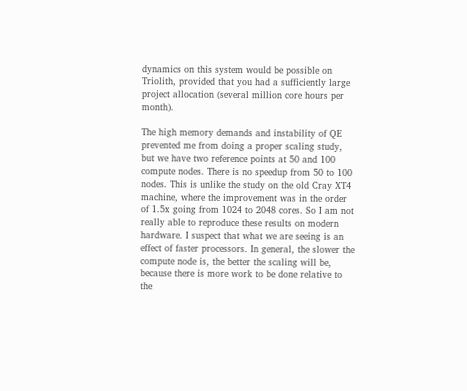dynamics on this system would be possible on Triolith, provided that you had a sufficiently large project allocation (several million core hours per month).

The high memory demands and instability of QE prevented me from doing a proper scaling study, but we have two reference points at 50 and 100 compute nodes. There is no speedup from 50 to 100 nodes. This is unlike the study on the old Cray XT4 machine, where the improvement was in the order of 1.5x going from 1024 to 2048 cores. So I am not really able to reproduce these results on modern hardware. I suspect that what we are seeing is an effect of faster processors. In general, the slower the compute node is, the better the scaling will be, because there is more work to be done relative to the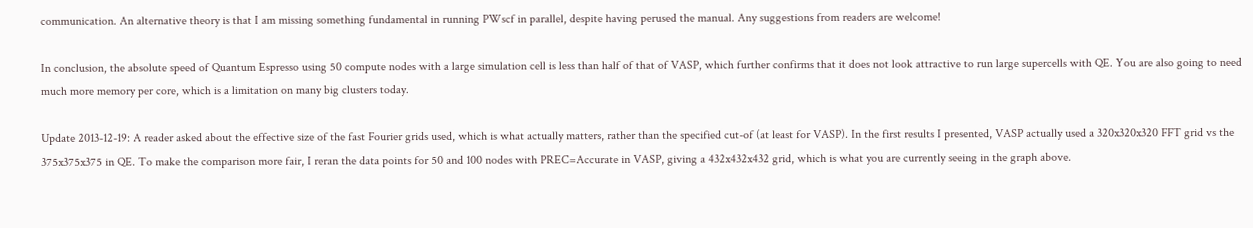communication. An alternative theory is that I am missing something fundamental in running PWscf in parallel, despite having perused the manual. Any suggestions from readers are welcome!

In conclusion, the absolute speed of Quantum Espresso using 50 compute nodes with a large simulation cell is less than half of that of VASP, which further confirms that it does not look attractive to run large supercells with QE. You are also going to need much more memory per core, which is a limitation on many big clusters today.

Update 2013-12-19: A reader asked about the effective size of the fast Fourier grids used, which is what actually matters, rather than the specified cut-of (at least for VASP). In the first results I presented, VASP actually used a 320x320x320 FFT grid vs the 375x375x375 in QE. To make the comparison more fair, I reran the data points for 50 and 100 nodes with PREC=Accurate in VASP, giving a 432x432x432 grid, which is what you are currently seeing in the graph above.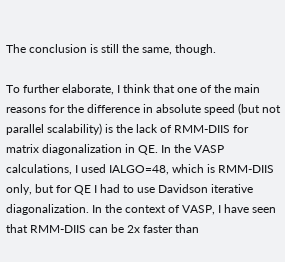The conclusion is still the same, though.

To further elaborate, I think that one of the main reasons for the difference in absolute speed (but not parallel scalability) is the lack of RMM-DIIS for matrix diagonalization in QE. In the VASP calculations, I used IALGO=48, which is RMM-DIIS only, but for QE I had to use Davidson iterative diagonalization. In the context of VASP, I have seen that RMM-DIIS can be 2x faster than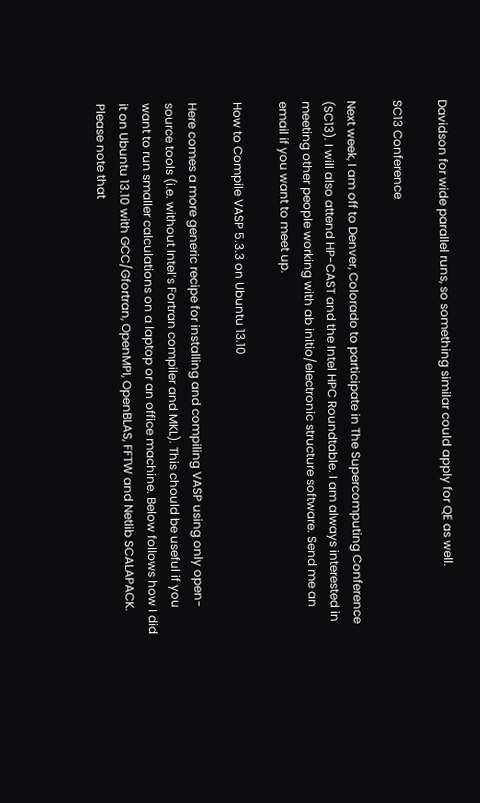Davidson for wide parallel runs, so something similar could apply for QE as well.

SC13 Conference

Next week, I am off to Denver, Colorado to participate in The Supercomputing Conference (SC13). I will also attend HP-CAST and the Intel HPC Roundtable. I am always interested in meeting other people working with ab initio/electronic structure software. Send me an email if you want to meet up.

How to Compile VASP 5.3.3 on Ubuntu 13.10

Here comes a more generic recipe for installing and compiling VASP using only open-source tools (i.e. without Intel’s Fortran compiler and MKL). This chould be useful if you want to run smaller calculations on a laptop or an office machine. Below follows how I did it on Ubuntu 13.10 with GCC/Gfortran, OpenMPI, OpenBLAS, FFTW and Netlib SCALAPACK. Please note that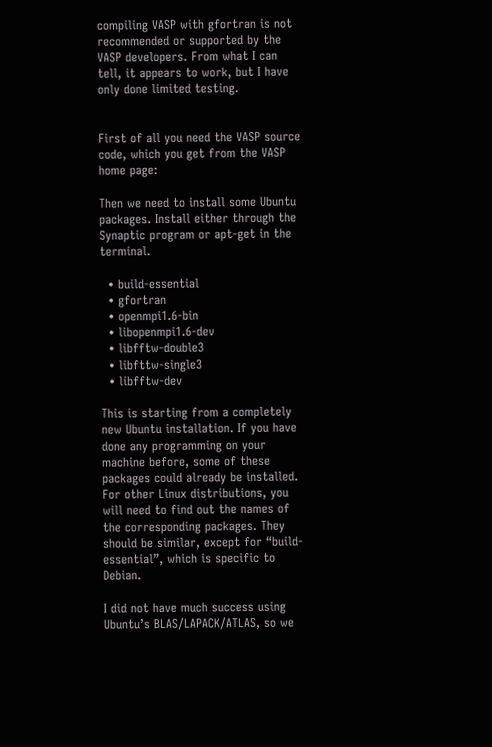compiling VASP with gfortran is not recommended or supported by the VASP developers. From what I can tell, it appears to work, but I have only done limited testing.


First of all you need the VASP source code, which you get from the VASP home page:

Then we need to install some Ubuntu packages. Install either through the Synaptic program or apt-get in the terminal.

  • build-essential
  • gfortran
  • openmpi1.6-bin
  • libopenmpi1.6-dev
  • libfftw-double3
  • libfttw-single3
  • libfftw-dev

This is starting from a completely new Ubuntu installation. If you have done any programming on your machine before, some of these packages could already be installed. For other Linux distributions, you will need to find out the names of the corresponding packages. They should be similar, except for “build-essential”, which is specific to Debian.

I did not have much success using Ubuntu’s BLAS/LAPACK/ATLAS, so we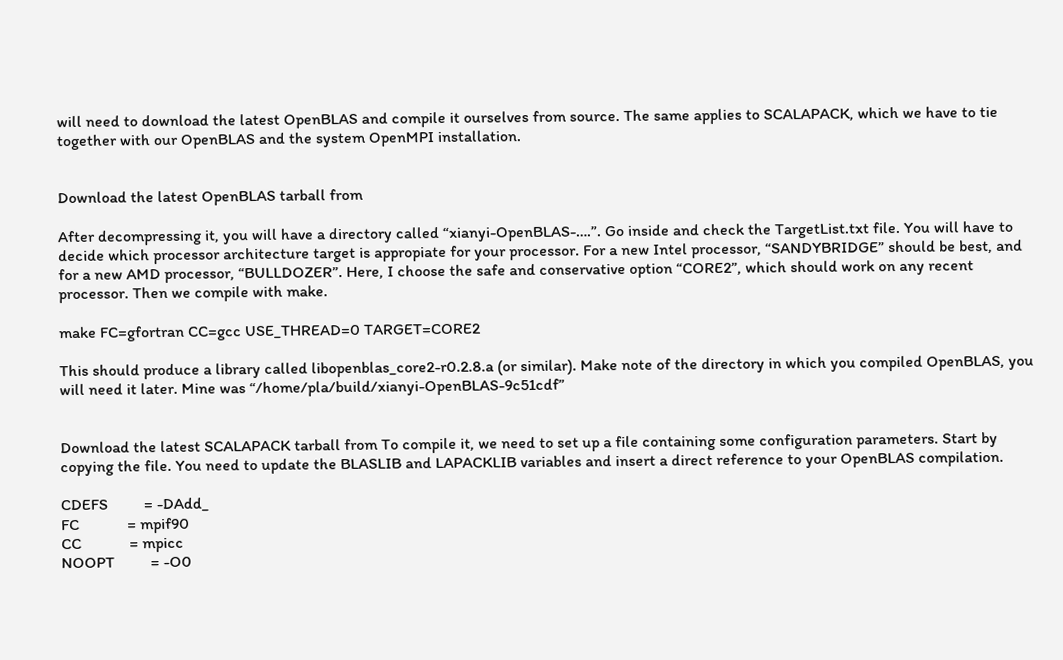will need to download the latest OpenBLAS and compile it ourselves from source. The same applies to SCALAPACK, which we have to tie together with our OpenBLAS and the system OpenMPI installation.


Download the latest OpenBLAS tarball from

After decompressing it, you will have a directory called “xianyi-OpenBLAS-….”. Go inside and check the TargetList.txt file. You will have to decide which processor architecture target is appropiate for your processor. For a new Intel processor, “SANDYBRIDGE” should be best, and for a new AMD processor, “BULLDOZER”. Here, I choose the safe and conservative option “CORE2”, which should work on any recent processor. Then we compile with make.

make FC=gfortran CC=gcc USE_THREAD=0 TARGET=CORE2

This should produce a library called libopenblas_core2-r0.2.8.a (or similar). Make note of the directory in which you compiled OpenBLAS, you will need it later. Mine was “/home/pla/build/xianyi-OpenBLAS-9c51cdf”


Download the latest SCALAPACK tarball from To compile it, we need to set up a file containing some configuration parameters. Start by copying the file. You need to update the BLASLIB and LAPACKLIB variables and insert a direct reference to your OpenBLAS compilation.

CDEFS         = -DAdd_
FC            = mpif90
CC            = mpicc
NOOPT         = -O0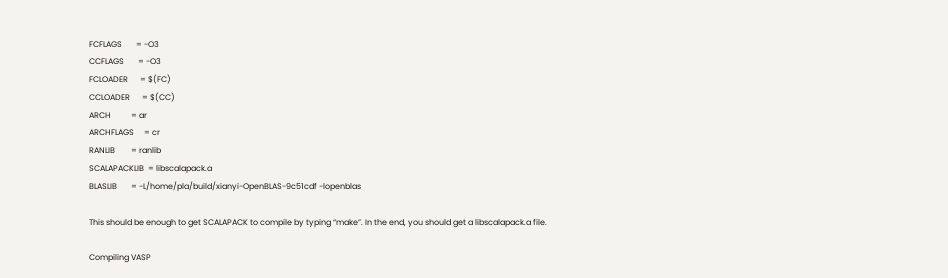FCFLAGS       = -O3
CCFLAGS       = -O3
FCLOADER      = $(FC)
CCLOADER      = $(CC)
ARCH          = ar
ARCHFLAGS     = cr
RANLIB        = ranlib
SCALAPACKLIB  = libscalapack.a
BLASLIB       = -L/home/pla/build/xianyi-OpenBLAS-9c51cdf -lopenblas

This should be enough to get SCALAPACK to compile by typing “make”. In the end, you should get a libscalapack.a file.

Compiling VASP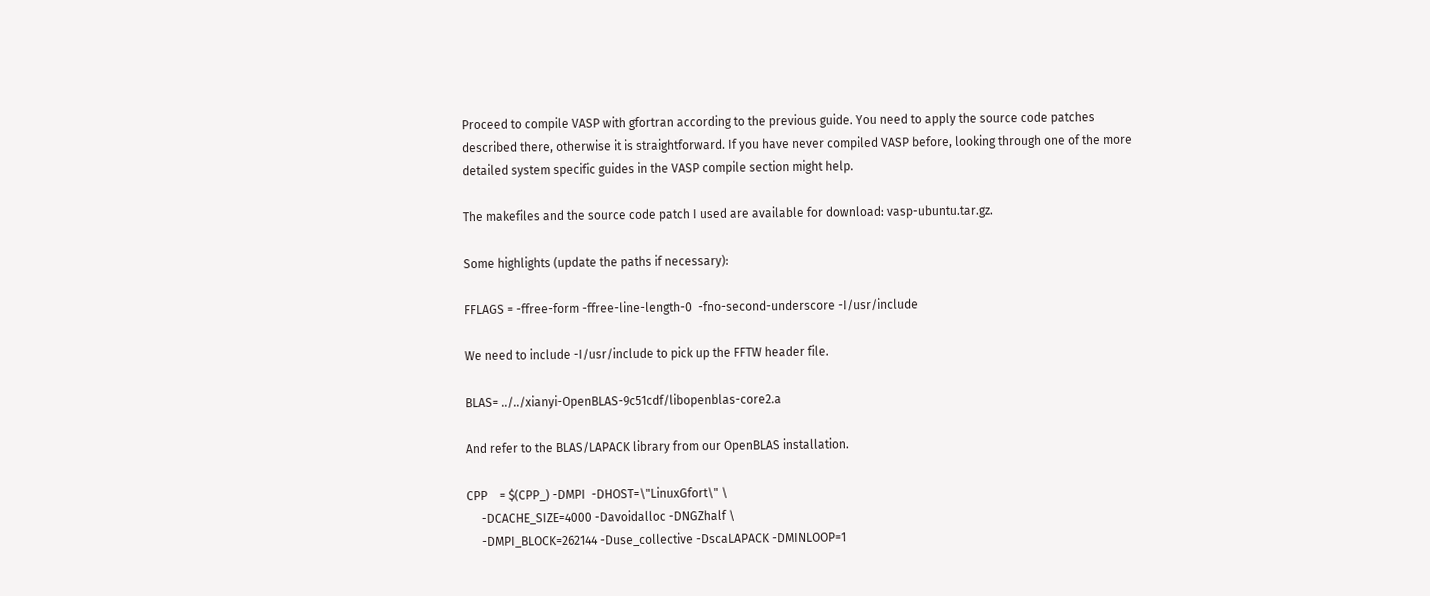Proceed to compile VASP with gfortran according to the previous guide. You need to apply the source code patches described there, otherwise it is straightforward. If you have never compiled VASP before, looking through one of the more detailed system specific guides in the VASP compile section might help.

The makefiles and the source code patch I used are available for download: vasp-ubuntu.tar.gz.

Some highlights (update the paths if necessary):

FFLAGS = -ffree-form -ffree-line-length-0  -fno-second-underscore -I/usr/include

We need to include -I/usr/include to pick up the FFTW header file.

BLAS= ../../xianyi-OpenBLAS-9c51cdf/libopenblas-core2.a

And refer to the BLAS/LAPACK library from our OpenBLAS installation.

CPP    = $(CPP_) -DMPI  -DHOST=\"LinuxGfort\" \
     -DCACHE_SIZE=4000 -Davoidalloc -DNGZhalf \
     -DMPI_BLOCK=262144 -Duse_collective -DscaLAPACK -DMINLOOP=1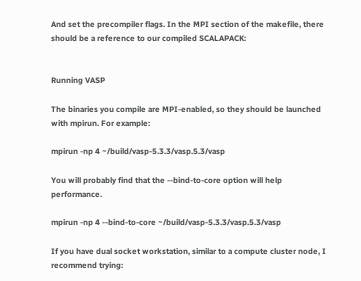And set the precompiler flags. In the MPI section of the makefile, there should be a reference to our compiled SCALAPACK:


Running VASP

The binaries you compile are MPI-enabled, so they should be launched with mpirun. For example:

mpirun -np 4 ~/build/vasp-5.3.3/vasp.5.3/vasp

You will probably find that the --bind-to-core option will help performance.

mpirun -np 4 --bind-to-core ~/build/vasp-5.3.3/vasp.5.3/vasp

If you have dual socket workstation, similar to a compute cluster node, I recommend trying: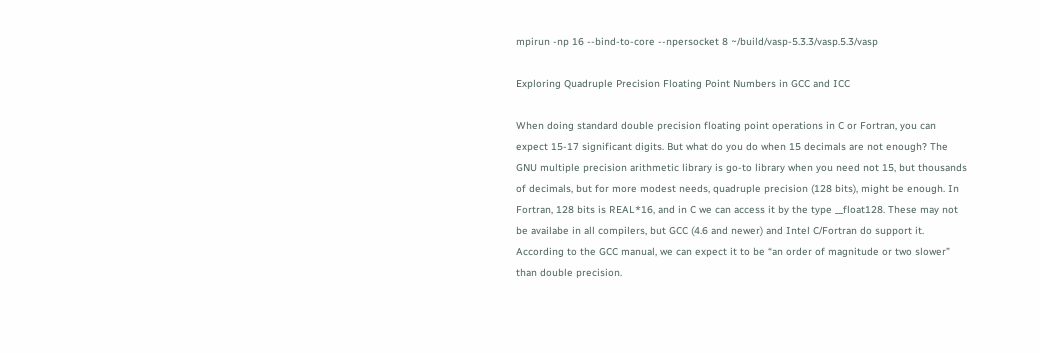mpirun -np 16 --bind-to-core --npersocket 8 ~/build/vasp-5.3.3/vasp.5.3/vasp

Exploring Quadruple Precision Floating Point Numbers in GCC and ICC

When doing standard double precision floating point operations in C or Fortran, you can expect 15-17 significant digits. But what do you do when 15 decimals are not enough? The GNU multiple precision arithmetic library is go-to library when you need not 15, but thousands of decimals, but for more modest needs, quadruple precision (128 bits), might be enough. In Fortran, 128 bits is REAL*16, and in C we can access it by the type __float128. These may not be availabe in all compilers, but GCC (4.6 and newer) and Intel C/Fortran do support it. According to the GCC manual, we can expect it to be “an order of magnitude or two slower” than double precision.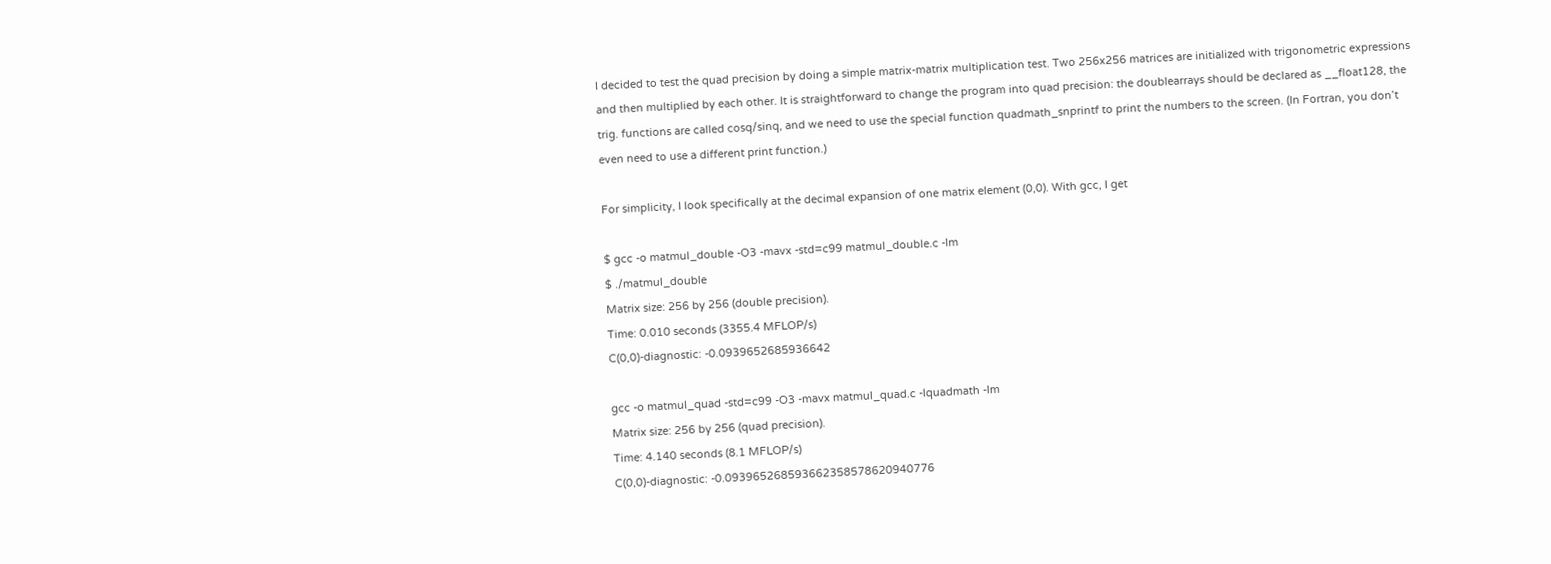I decided to test the quad precision by doing a simple matrix-matrix multiplication test. Two 256x256 matrices are initialized with trigonometric expressions and then multiplied by each other. It is straightforward to change the program into quad precision: the doublearrays should be declared as __float128, the trig. functions are called cosq/sinq, and we need to use the special function quadmath_snprintf to print the numbers to the screen. (In Fortran, you don’t even need to use a different print function.)

For simplicity, I look specifically at the decimal expansion of one matrix element (0,0). With gcc, I get

$ gcc -o matmul_double -O3 -mavx -std=c99 matmul_double.c -lm
$ ./matmul_double
Matrix size: 256 by 256 (double precision).
Time: 0.010 seconds (3355.4 MFLOP/s)
C(0,0)-diagnostic: -0.0939652685936642

gcc -o matmul_quad -std=c99 -O3 -mavx matmul_quad.c -lquadmath -lm
Matrix size: 256 by 256 (quad precision).
Time: 4.140 seconds (8.1 MFLOP/s)
C(0,0)-diagnostic: -0.093965268593662358578620940776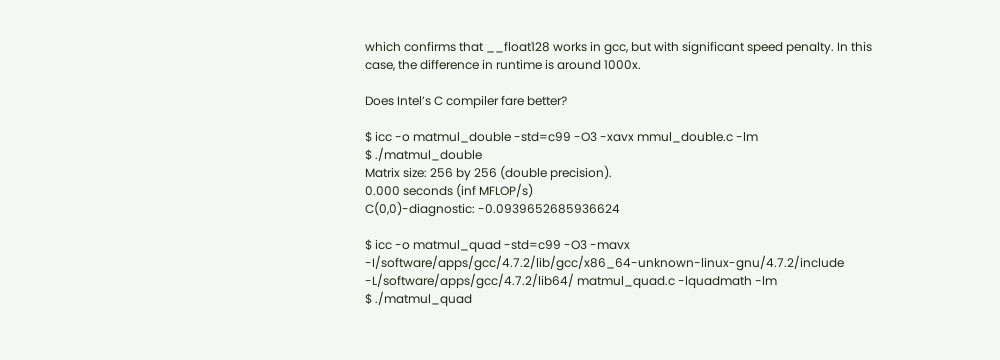which confirms that __float128 works in gcc, but with significant speed penalty. In this case, the difference in runtime is around 1000x.

Does Intel’s C compiler fare better?

$ icc -o matmul_double -std=c99 -O3 -xavx mmul_double.c -lm
$ ./matmul_double
Matrix size: 256 by 256 (double precision).
0.000 seconds (inf MFLOP/s)
C(0,0)-diagnostic: -0.0939652685936624

$ icc -o matmul_quad -std=c99 -O3 -mavx -I/software/apps/gcc/4.7.2/lib/gcc/x86_64-unknown-linux-gnu/4.7.2/include -L/software/apps/gcc/4.7.2/lib64/ matmul_quad.c -lquadmath -lm
$ ./matmul_quad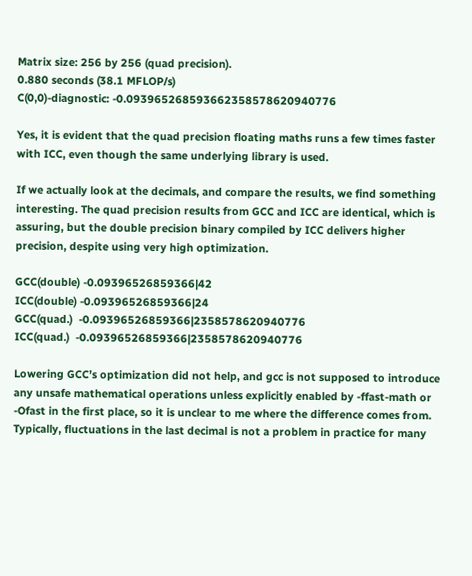Matrix size: 256 by 256 (quad precision).
0.880 seconds (38.1 MFLOP/s)
C(0,0)-diagnostic: -0.093965268593662358578620940776

Yes, it is evident that the quad precision floating maths runs a few times faster with ICC, even though the same underlying library is used.

If we actually look at the decimals, and compare the results, we find something interesting. The quad precision results from GCC and ICC are identical, which is assuring, but the double precision binary compiled by ICC delivers higher precision, despite using very high optimization.

GCC(double) -0.09396526859366|42
ICC(double) -0.09396526859366|24
GCC(quad.)  -0.09396526859366|2358578620940776
ICC(quad.)  -0.09396526859366|2358578620940776

Lowering GCC’s optimization did not help, and gcc is not supposed to introduce any unsafe mathematical operations unless explicitly enabled by -ffast-math or -Ofast in the first place, so it is unclear to me where the difference comes from. Typically, fluctuations in the last decimal is not a problem in practice for many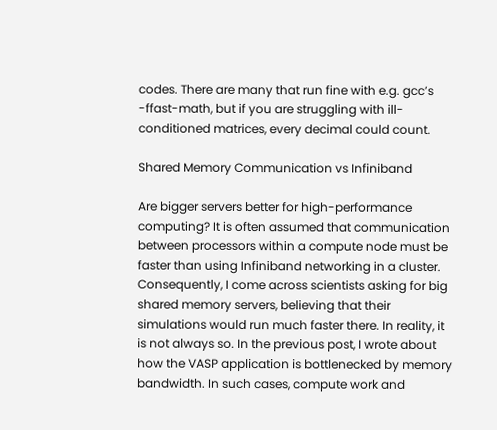codes. There are many that run fine with e.g. gcc’s -ffast-math, but if you are struggling with ill-conditioned matrices, every decimal could count.

Shared Memory Communication vs Infiniband

Are bigger servers better for high-performance computing? It is often assumed that communication between processors within a compute node must be faster than using Infiniband networking in a cluster. Consequently, I come across scientists asking for big shared memory servers, believing that their simulations would run much faster there. In reality, it is not always so. In the previous post, I wrote about how the VASP application is bottlenecked by memory bandwidth. In such cases, compute work and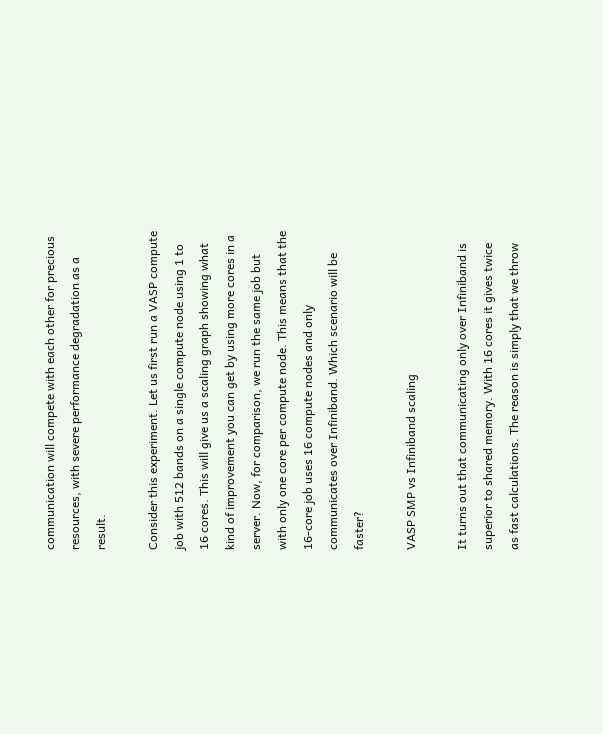communication will compete with each other for precious resources, with severe performance degradation as a result.

Consider this experiment. Let us first run a VASP compute job with 512 bands on a single compute node using 1 to 16 cores. This will give us a scaling graph showing what kind of improvement you can get by using more cores in a server. Now, for comparison, we run the same job but with only one core per compute node. This means that the 16-core job uses 16 compute nodes and only communicates over Infiniband. Which scenario will be faster?

VASP SMP vs Infiniband scaling

It turns out that communicating only over Infiniband is superior to shared memory. With 16 cores it gives twice as fast calculations. The reason is simply that we throw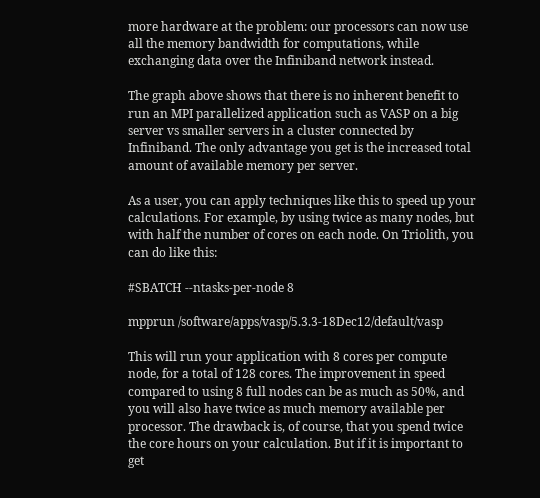more hardware at the problem: our processors can now use all the memory bandwidth for computations, while exchanging data over the Infiniband network instead.

The graph above shows that there is no inherent benefit to run an MPI parallelized application such as VASP on a big server vs smaller servers in a cluster connected by Infiniband. The only advantage you get is the increased total amount of available memory per server.

As a user, you can apply techniques like this to speed up your calculations. For example, by using twice as many nodes, but with half the number of cores on each node. On Triolith, you can do like this:

#SBATCH --ntasks-per-node 8

mpprun /software/apps/vasp/5.3.3-18Dec12/default/vasp

This will run your application with 8 cores per compute node, for a total of 128 cores. The improvement in speed compared to using 8 full nodes can be as much as 50%, and you will also have twice as much memory available per processor. The drawback is, of course, that you spend twice the core hours on your calculation. But if it is important to get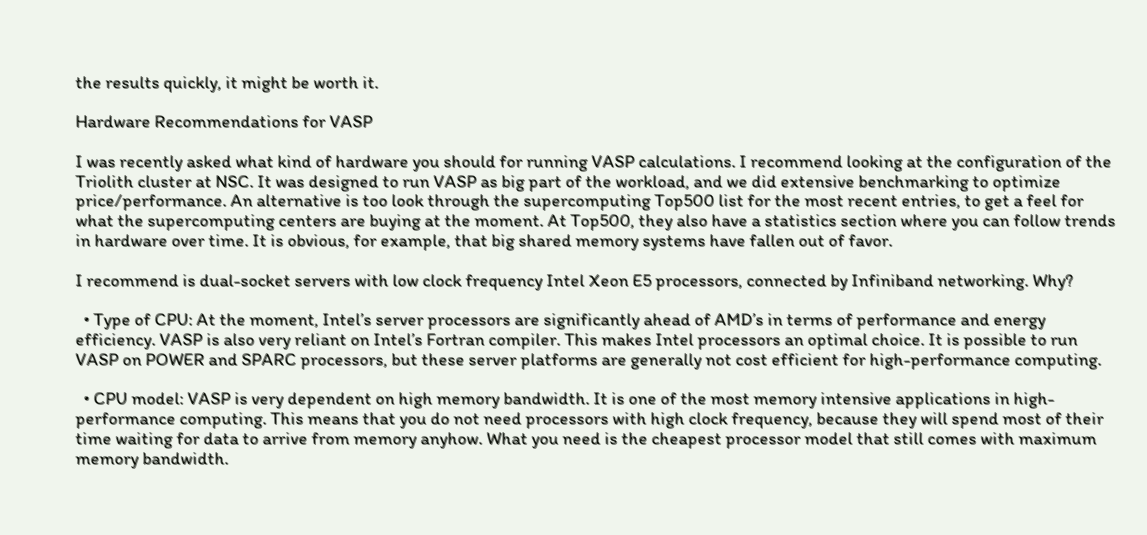the results quickly, it might be worth it.

Hardware Recommendations for VASP

I was recently asked what kind of hardware you should for running VASP calculations. I recommend looking at the configuration of the Triolith cluster at NSC. It was designed to run VASP as big part of the workload, and we did extensive benchmarking to optimize price/performance. An alternative is too look through the supercomputing Top500 list for the most recent entries, to get a feel for what the supercomputing centers are buying at the moment. At Top500, they also have a statistics section where you can follow trends in hardware over time. It is obvious, for example, that big shared memory systems have fallen out of favor.

I recommend is dual-socket servers with low clock frequency Intel Xeon E5 processors, connected by Infiniband networking. Why?

  • Type of CPU: At the moment, Intel’s server processors are significantly ahead of AMD’s in terms of performance and energy efficiency. VASP is also very reliant on Intel’s Fortran compiler. This makes Intel processors an optimal choice. It is possible to run VASP on POWER and SPARC processors, but these server platforms are generally not cost efficient for high-performance computing.

  • CPU model: VASP is very dependent on high memory bandwidth. It is one of the most memory intensive applications in high-performance computing. This means that you do not need processors with high clock frequency, because they will spend most of their time waiting for data to arrive from memory anyhow. What you need is the cheapest processor model that still comes with maximum memory bandwidth.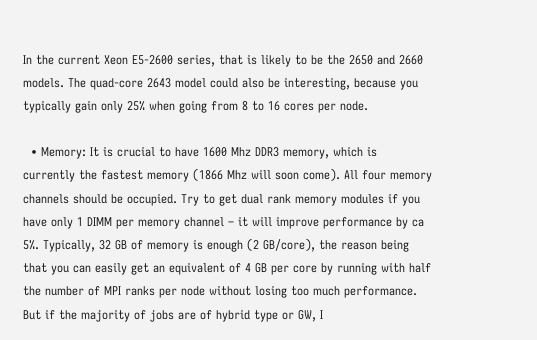In the current Xeon E5-2600 series, that is likely to be the 2650 and 2660 models. The quad-core 2643 model could also be interesting, because you typically gain only 25% when going from 8 to 16 cores per node.

  • Memory: It is crucial to have 1600 Mhz DDR3 memory, which is currently the fastest memory (1866 Mhz will soon come). All four memory channels should be occupied. Try to get dual rank memory modules if you have only 1 DIMM per memory channel – it will improve performance by ca 5%. Typically, 32 GB of memory is enough (2 GB/core), the reason being that you can easily get an equivalent of 4 GB per core by running with half the number of MPI ranks per node without losing too much performance. But if the majority of jobs are of hybrid type or GW, I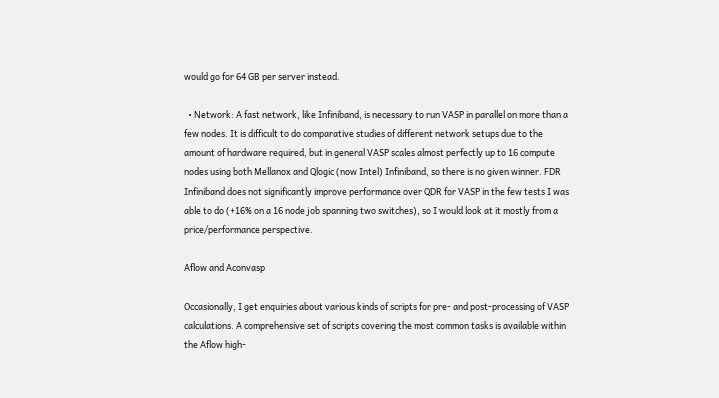would go for 64 GB per server instead.

  • Network: A fast network, like Infiniband, is necessary to run VASP in parallel on more than a few nodes. It is difficult to do comparative studies of different network setups due to the amount of hardware required, but in general VASP scales almost perfectly up to 16 compute nodes using both Mellanox and Qlogic (now Intel) Infiniband, so there is no given winner. FDR Infiniband does not significantly improve performance over QDR for VASP in the few tests I was able to do (+16% on a 16 node job spanning two switches), so I would look at it mostly from a price/performance perspective.

Aflow and Aconvasp

Occasionally, I get enquiries about various kinds of scripts for pre- and post-processing of VASP calculations. A comprehensive set of scripts covering the most common tasks is available within the Aflow high-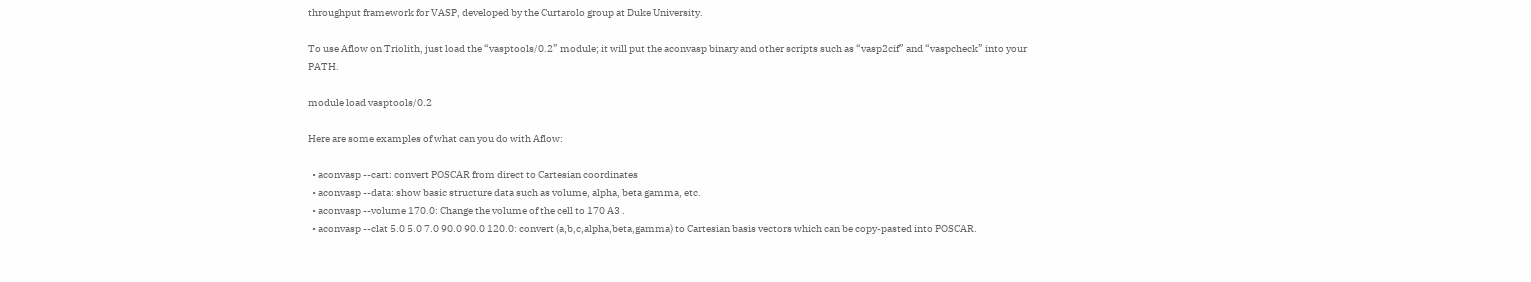throughput framework for VASP, developed by the Curtarolo group at Duke University.

To use Aflow on Triolith, just load the “vasptools/0.2” module; it will put the aconvasp binary and other scripts such as “vasp2cif” and “vaspcheck” into your PATH.

module load vasptools/0.2

Here are some examples of what can you do with Aflow:

  • aconvasp --cart: convert POSCAR from direct to Cartesian coordinates
  • aconvasp --data: show basic structure data such as volume, alpha, beta gamma, etc.
  • aconvasp --volume 170.0: Change the volume of the cell to 170 A3 .
  • aconvasp --clat 5.0 5.0 7.0 90.0 90.0 120.0: convert (a,b,c,alpha,beta,gamma) to Cartesian basis vectors which can be copy-pasted into POSCAR.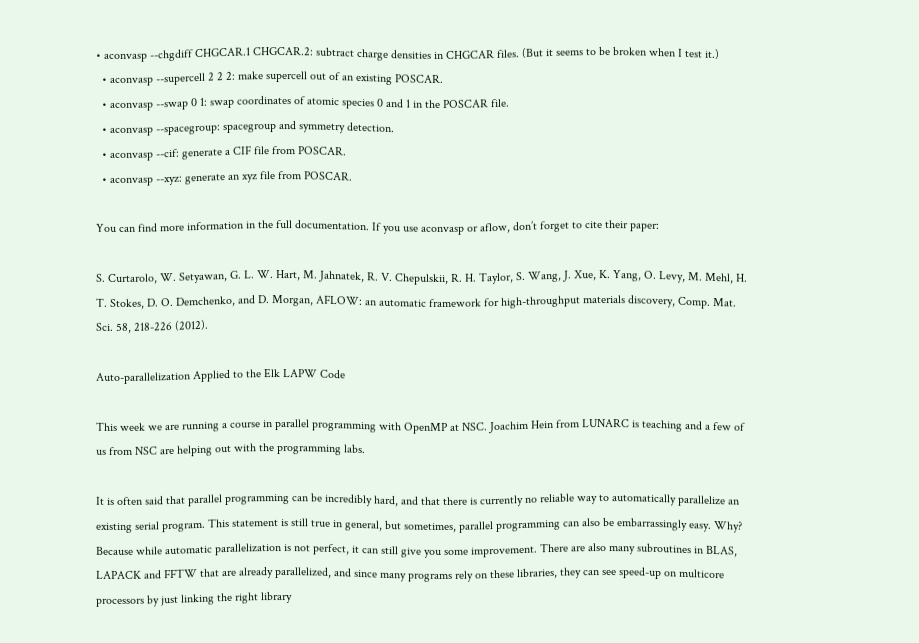• aconvasp --chgdiff CHGCAR.1 CHGCAR.2: subtract charge densities in CHGCAR files. (But it seems to be broken when I test it.)
  • aconvasp --supercell 2 2 2: make supercell out of an existing POSCAR.
  • aconvasp --swap 0 1: swap coordinates of atomic species 0 and 1 in the POSCAR file.
  • aconvasp --spacegroup: spacegroup and symmetry detection.
  • aconvasp --cif: generate a CIF file from POSCAR.
  • aconvasp --xyz: generate an xyz file from POSCAR.

You can find more information in the full documentation. If you use aconvasp or aflow, don’t forget to cite their paper:

S. Curtarolo, W. Setyawan, G. L. W. Hart, M. Jahnatek, R. V. Chepulskii, R. H. Taylor, S. Wang, J. Xue, K. Yang, O. Levy, M. Mehl, H. T. Stokes, D. O. Demchenko, and D. Morgan, AFLOW: an automatic framework for high-throughput materials discovery, Comp. Mat. Sci. 58, 218-226 (2012).

Auto-parallelization Applied to the Elk LAPW Code

This week we are running a course in parallel programming with OpenMP at NSC. Joachim Hein from LUNARC is teaching and a few of us from NSC are helping out with the programming labs.

It is often said that parallel programming can be incredibly hard, and that there is currently no reliable way to automatically parallelize an existing serial program. This statement is still true in general, but sometimes, parallel programming can also be embarrassingly easy. Why? Because while automatic parallelization is not perfect, it can still give you some improvement. There are also many subroutines in BLAS, LAPACK and FFTW that are already parallelized, and since many programs rely on these libraries, they can see speed-up on multicore processors by just linking the right library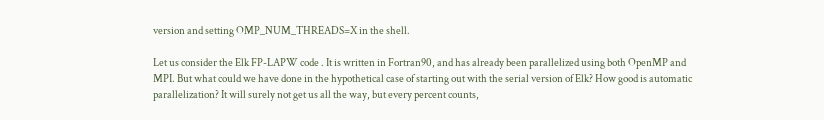version and setting OMP_NUM_THREADS=X in the shell.

Let us consider the Elk FP-LAPW code . It is written in Fortran90, and has already been parallelized using both OpenMP and MPI. But what could we have done in the hypothetical case of starting out with the serial version of Elk? How good is automatic parallelization? It will surely not get us all the way, but every percent counts,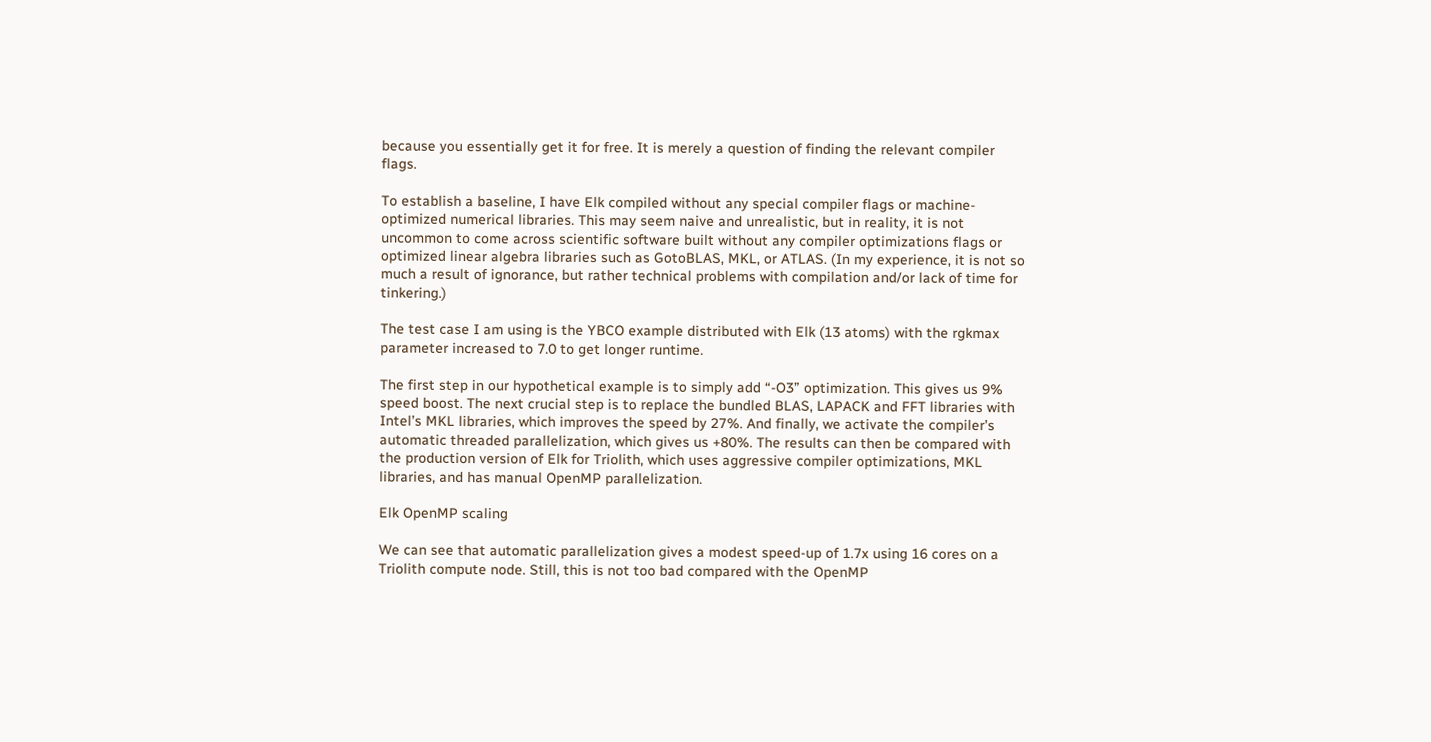because you essentially get it for free. It is merely a question of finding the relevant compiler flags.

To establish a baseline, I have Elk compiled without any special compiler flags or machine-optimized numerical libraries. This may seem naive and unrealistic, but in reality, it is not uncommon to come across scientific software built without any compiler optimizations flags or optimized linear algebra libraries such as GotoBLAS, MKL, or ATLAS. (In my experience, it is not so much a result of ignorance, but rather technical problems with compilation and/or lack of time for tinkering.)

The test case I am using is the YBCO example distributed with Elk (13 atoms) with the rgkmax parameter increased to 7.0 to get longer runtime.

The first step in our hypothetical example is to simply add “-O3” optimization. This gives us 9% speed boost. The next crucial step is to replace the bundled BLAS, LAPACK and FFT libraries with Intel’s MKL libraries, which improves the speed by 27%. And finally, we activate the compiler’s automatic threaded parallelization, which gives us +80%. The results can then be compared with the production version of Elk for Triolith, which uses aggressive compiler optimizations, MKL libraries, and has manual OpenMP parallelization.

Elk OpenMP scaling

We can see that automatic parallelization gives a modest speed-up of 1.7x using 16 cores on a Triolith compute node. Still, this is not too bad compared with the OpenMP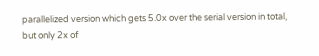parallelized version which gets 5.0x over the serial version in total, but only 2x of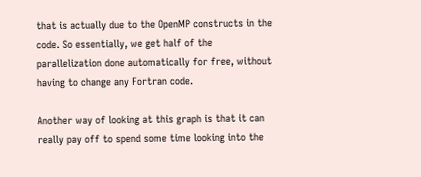that is actually due to the OpenMP constructs in the code. So essentially, we get half of the parallelization done automatically for free, without having to change any Fortran code.

Another way of looking at this graph is that it can really pay off to spend some time looking into the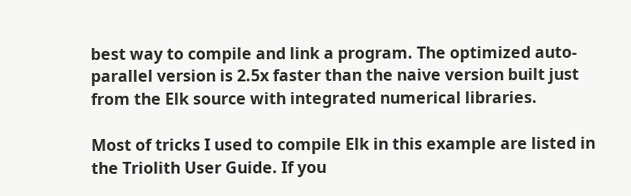best way to compile and link a program. The optimized auto-parallel version is 2.5x faster than the naive version built just from the Elk source with integrated numerical libraries.

Most of tricks I used to compile Elk in this example are listed in the Triolith User Guide. If you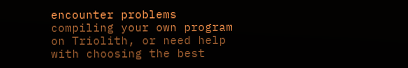encounter problems compiling your own program on Triolith, or need help with choosing the best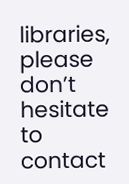libraries, please don’t hesitate to contact